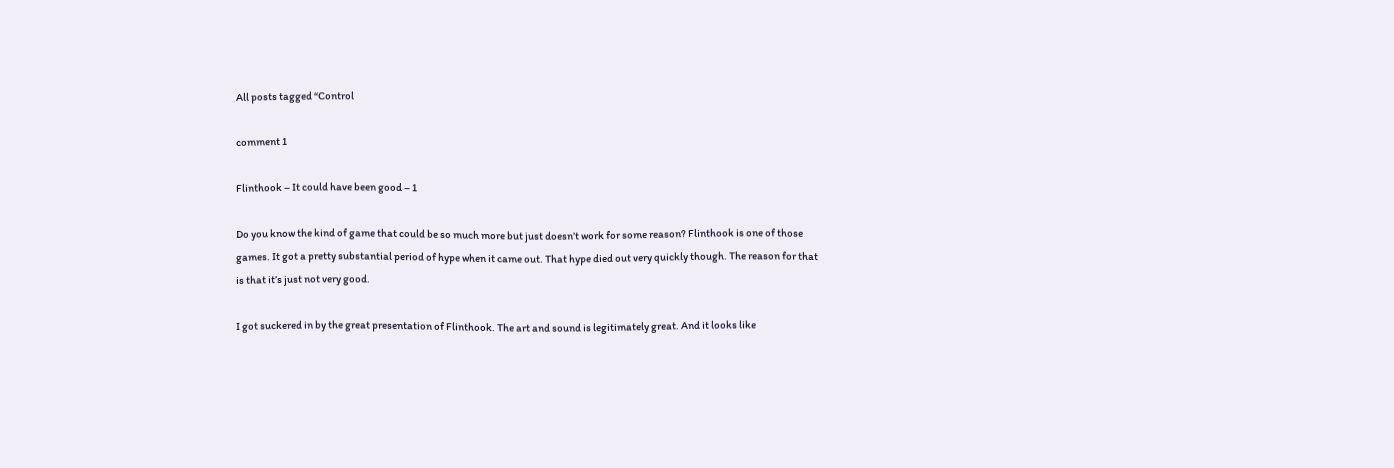All posts tagged “Control

comment 1

Flinthook – It could have been good – 1

Do you know the kind of game that could be so much more but just doesn’t work for some reason? Flinthook is one of those games. It got a pretty substantial period of hype when it came out. That hype died out very quickly though. The reason for that is that it’s just not very good.

I got suckered in by the great presentation of Flinthook. The art and sound is legitimately great. And it looks like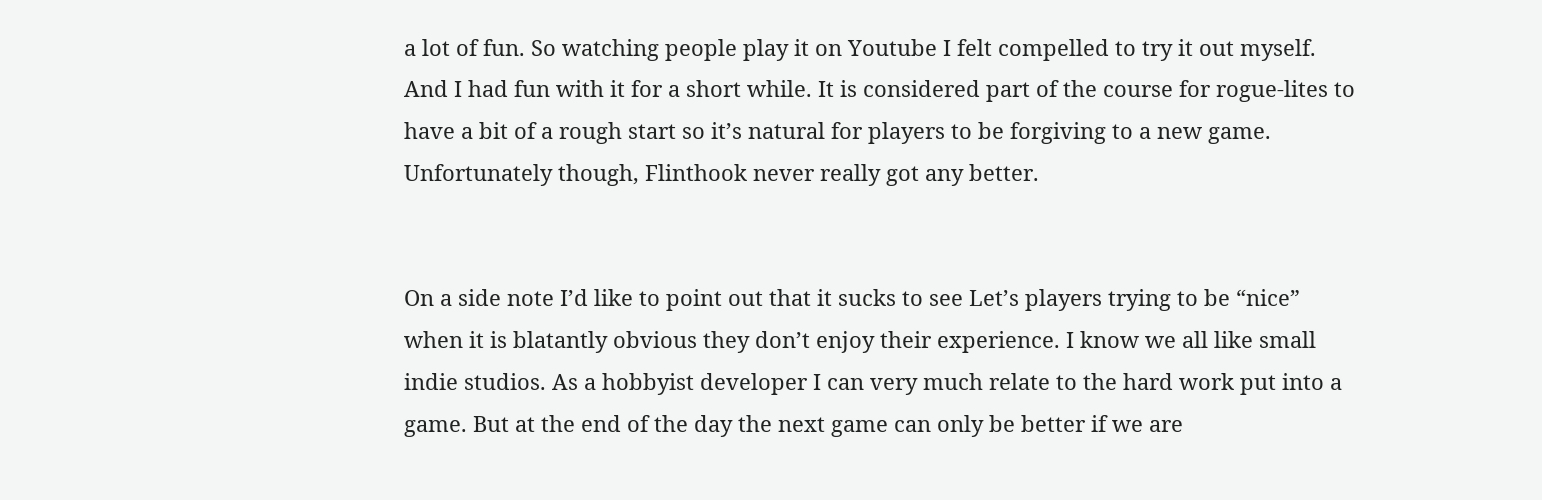a lot of fun. So watching people play it on Youtube I felt compelled to try it out myself. And I had fun with it for a short while. It is considered part of the course for rogue-lites to have a bit of a rough start so it’s natural for players to be forgiving to a new game. Unfortunately though, Flinthook never really got any better.


On a side note I’d like to point out that it sucks to see Let’s players trying to be “nice” when it is blatantly obvious they don’t enjoy their experience. I know we all like small indie studios. As a hobbyist developer I can very much relate to the hard work put into a game. But at the end of the day the next game can only be better if we are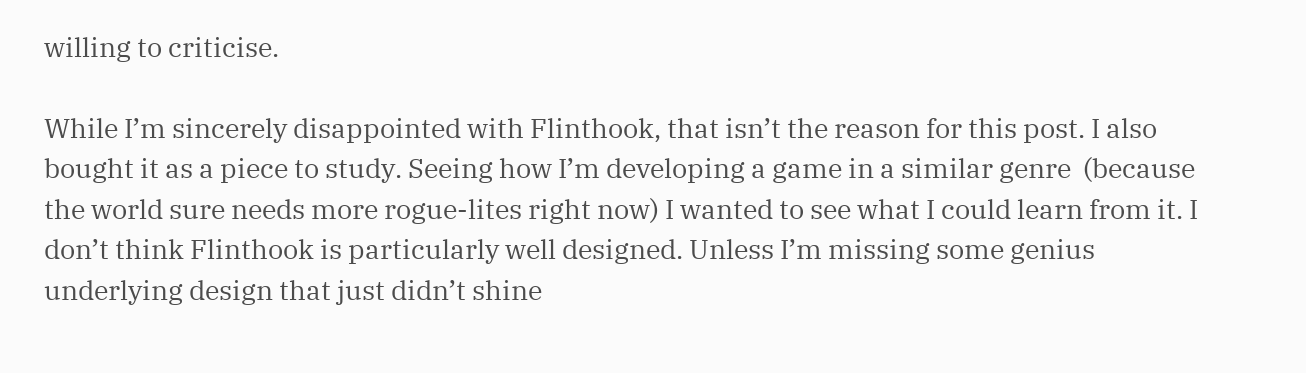willing to criticise.

While I’m sincerely disappointed with Flinthook, that isn’t the reason for this post. I also bought it as a piece to study. Seeing how I’m developing a game in a similar genre  (because the world sure needs more rogue-lites right now) I wanted to see what I could learn from it. I don’t think Flinthook is particularly well designed. Unless I’m missing some genius underlying design that just didn’t shine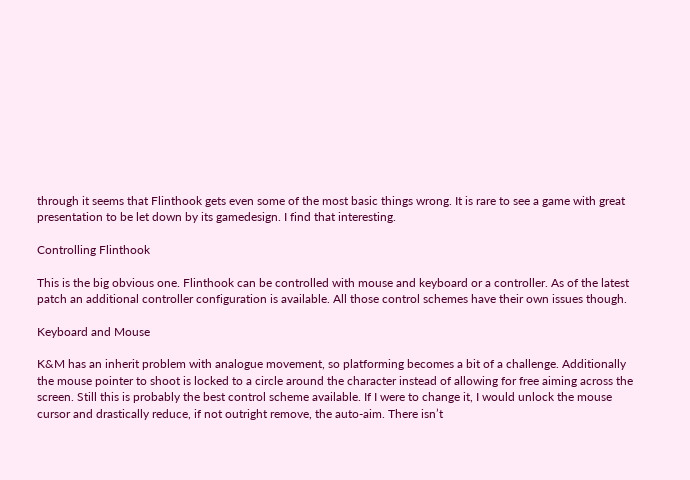through it seems that Flinthook gets even some of the most basic things wrong. It is rare to see a game with great presentation to be let down by its gamedesign. I find that interesting.

Controlling Flinthook

This is the big obvious one. Flinthook can be controlled with mouse and keyboard or a controller. As of the latest patch an additional controller configuration is available. All those control schemes have their own issues though.

Keyboard and Mouse

K&M has an inherit problem with analogue movement, so platforming becomes a bit of a challenge. Additionally the mouse pointer to shoot is locked to a circle around the character instead of allowing for free aiming across the screen. Still this is probably the best control scheme available. If I were to change it, I would unlock the mouse cursor and drastically reduce, if not outright remove, the auto-aim. There isn’t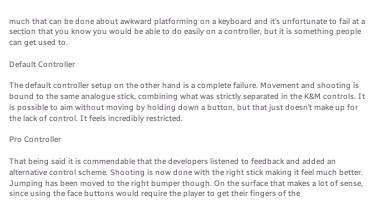much that can be done about awkward platforming on a keyboard and it’s unfortunate to fail at a section that you know you would be able to do easily on a controller, but it is something people can get used to.

Default Controller

The default controller setup on the other hand is a complete failure. Movement and shooting is bound to the same analogue stick, combining what was strictly separated in the K&M controls. It is possible to aim without moving by holding down a button, but that just doesn’t make up for the lack of control. It feels incredibly restricted.

Pro Controller

That being said it is commendable that the developers listened to feedback and added an alternative control scheme. Shooting is now done with the right stick making it feel much better. Jumping has been moved to the right bumper though. On the surface that makes a lot of sense, since using the face buttons would require the player to get their fingers of the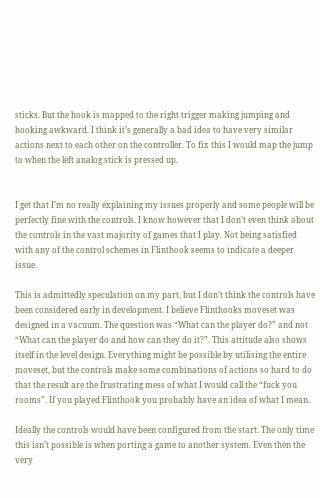sticks. But the hook is mapped to the right trigger making jumping and hooking awkward. I think it’s generally a bad idea to have very similar actions next to each other on the controller. To fix this I would map the jump to when the left analog stick is pressed up.


I get that I’m no really explaining my issues properly and some people will be perfectly fine with the controls. I know however that I don’t even think about the controls in the vast majority of games that I play. Not being satisfied with any of the control schemes in Flinthook seems to indicate a deeper issue.

This is admittedly speculation on my part, but I don’t think the controls have been considered early in development. I believe Flinthooks moveset was designed in a vacuum. The question was “What can the player do?” and not “What can the player do and how can they do it?”. This attitude also shows itself in the level design. Everything might be possible by utilising the entire moveset, but the controls make some combinations of actions so hard to do that the result are the frustrating mess of what I would call the “fuck you rooms”. If you played Flinthook you probably have an idea of what I mean.

Ideally the controls would have been configured from the start. The only time this isn’t possible is when porting a game to another system. Even then the very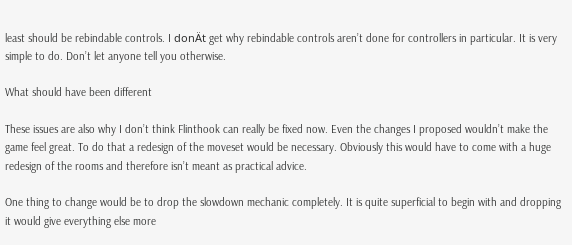least should be rebindable controls. I donÄt get why rebindable controls aren’t done for controllers in particular. It is very simple to do. Don’t let anyone tell you otherwise.

What should have been different

These issues are also why I don’t think Flinthook can really be fixed now. Even the changes I proposed wouldn’t make the game feel great. To do that a redesign of the moveset would be necessary. Obviously this would have to come with a huge redesign of the rooms and therefore isn’t meant as practical advice.

One thing to change would be to drop the slowdown mechanic completely. It is quite superficial to begin with and dropping it would give everything else more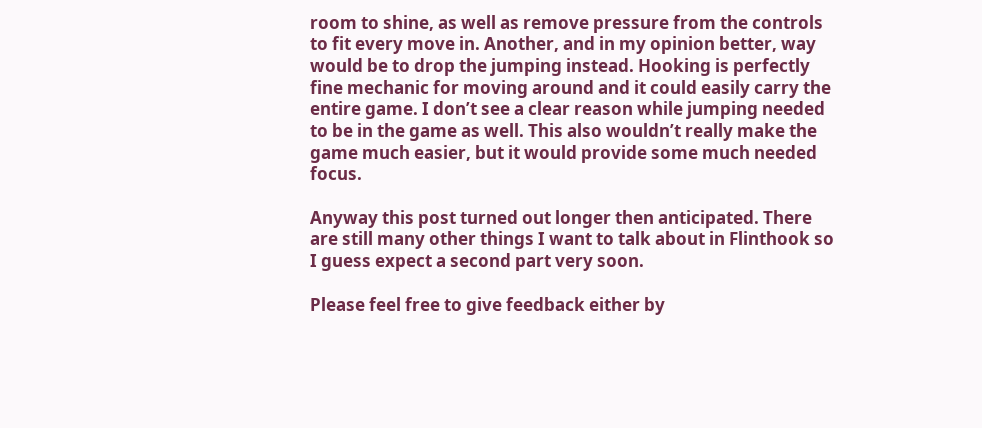room to shine, as well as remove pressure from the controls to fit every move in. Another, and in my opinion better, way would be to drop the jumping instead. Hooking is perfectly fine mechanic for moving around and it could easily carry the entire game. I don’t see a clear reason while jumping needed to be in the game as well. This also wouldn’t really make the game much easier, but it would provide some much needed focus.

Anyway this post turned out longer then anticipated. There are still many other things I want to talk about in Flinthook so I guess expect a second part very soon.

Please feel free to give feedback either by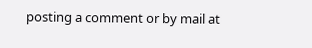posting a comment or by mail at